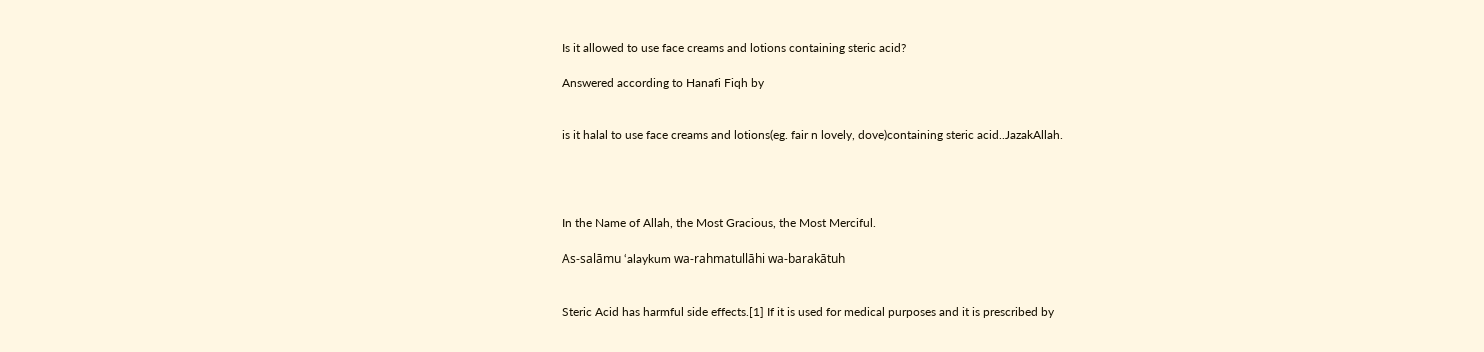Is it allowed to use face creams and lotions containing steric acid?

Answered according to Hanafi Fiqh by


is it halal to use face creams and lotions(eg. fair n lovely, dove)containing steric acid..JazakAllah.




In the Name of Allah, the Most Gracious, the Most Merciful.

As-salāmu ‘alaykum wa-rahmatullāhi wa-barakātuh


Steric Acid has harmful side effects.[1] If it is used for medical purposes and it is prescribed by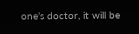one’s doctor, it will be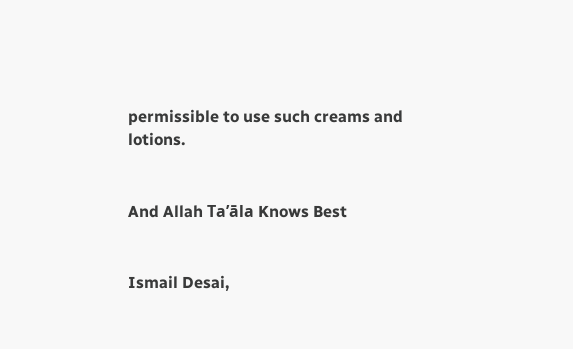permissible to use such creams and lotions.


And Allah Ta’āla Knows Best


Ismail Desai,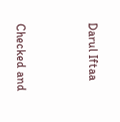Darul Iftaa


Checked and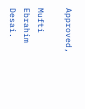Approved,

Mufti Ebrahim Desai.